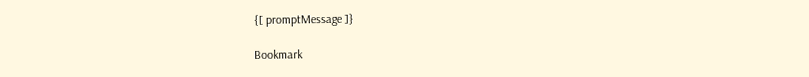{[ promptMessage ]}

Bookmark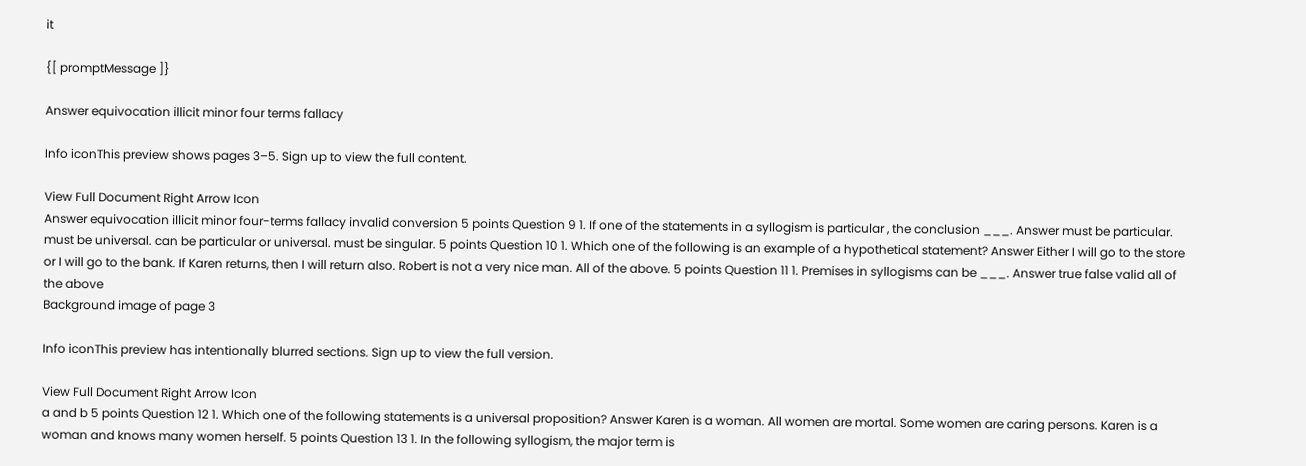it

{[ promptMessage ]}

Answer equivocation illicit minor four terms fallacy

Info iconThis preview shows pages 3–5. Sign up to view the full content.

View Full Document Right Arrow Icon
Answer equivocation illicit minor four-terms fallacy invalid conversion 5 points Question 9 1. If one of the statements in a syllogism is particular , the conclusion ___. Answer must be particular. must be universal. can be particular or universal. must be singular. 5 points Question 10 1. Which one of the following is an example of a hypothetical statement? Answer Either I will go to the store or I will go to the bank. If Karen returns, then I will return also. Robert is not a very nice man. All of the above. 5 points Question 11 1. Premises in syllogisms can be ___. Answer true false valid all of the above
Background image of page 3

Info iconThis preview has intentionally blurred sections. Sign up to view the full version.

View Full Document Right Arrow Icon
a and b 5 points Question 12 1. Which one of the following statements is a universal proposition? Answer Karen is a woman. All women are mortal. Some women are caring persons. Karen is a woman and knows many women herself. 5 points Question 13 1. In the following syllogism, the major term is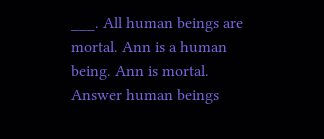___. All human beings are mortal. Ann is a human being. Ann is mortal. Answer human beings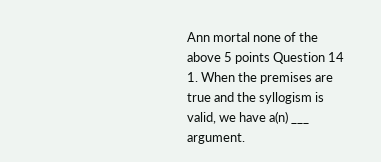Ann mortal none of the above 5 points Question 14 1. When the premises are true and the syllogism is valid, we have a(n) ___ argument.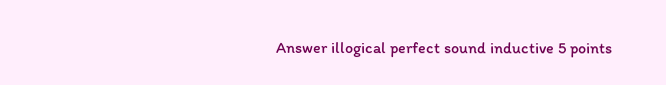Answer illogical perfect sound inductive 5 points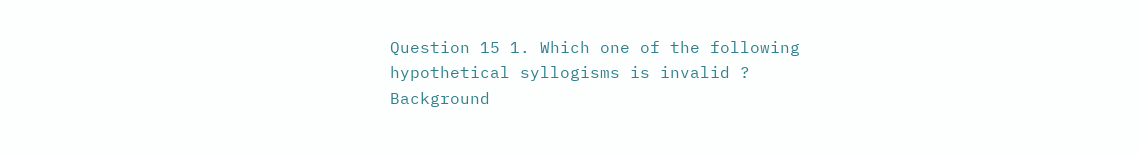Question 15 1. Which one of the following hypothetical syllogisms is invalid ?
Background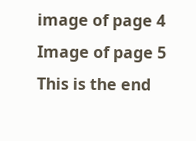image of page 4
Image of page 5
This is the end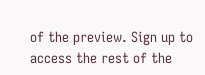of the preview. Sign up to access the rest of the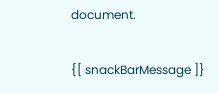document.

{[ snackBarMessage ]}